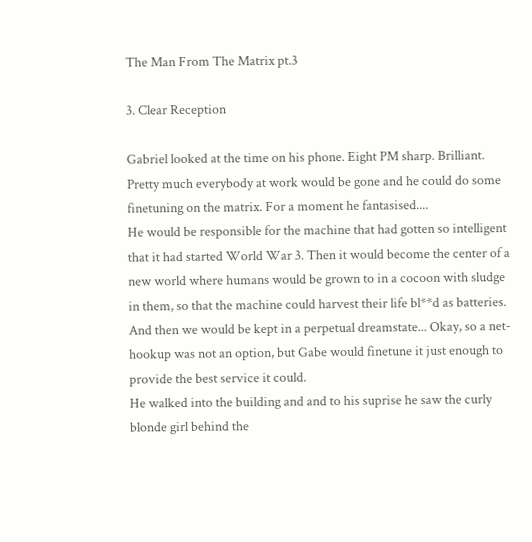The Man From The Matrix pt.3

3. Clear Reception

Gabriel looked at the time on his phone. Eight PM sharp. Brilliant.
Pretty much everybody at work would be gone and he could do some finetuning on the matrix. For a moment he fantasised....
He would be responsible for the machine that had gotten so intelligent that it had started World War 3. Then it would become the center of a new world where humans would be grown to in a cocoon with sludge in them, so that the machine could harvest their life bl**d as batteries. And then we would be kept in a perpetual dreamstate... Okay, so a net-hookup was not an option, but Gabe would finetune it just enough to provide the best service it could.
He walked into the building and and to his suprise he saw the curly blonde girl behind the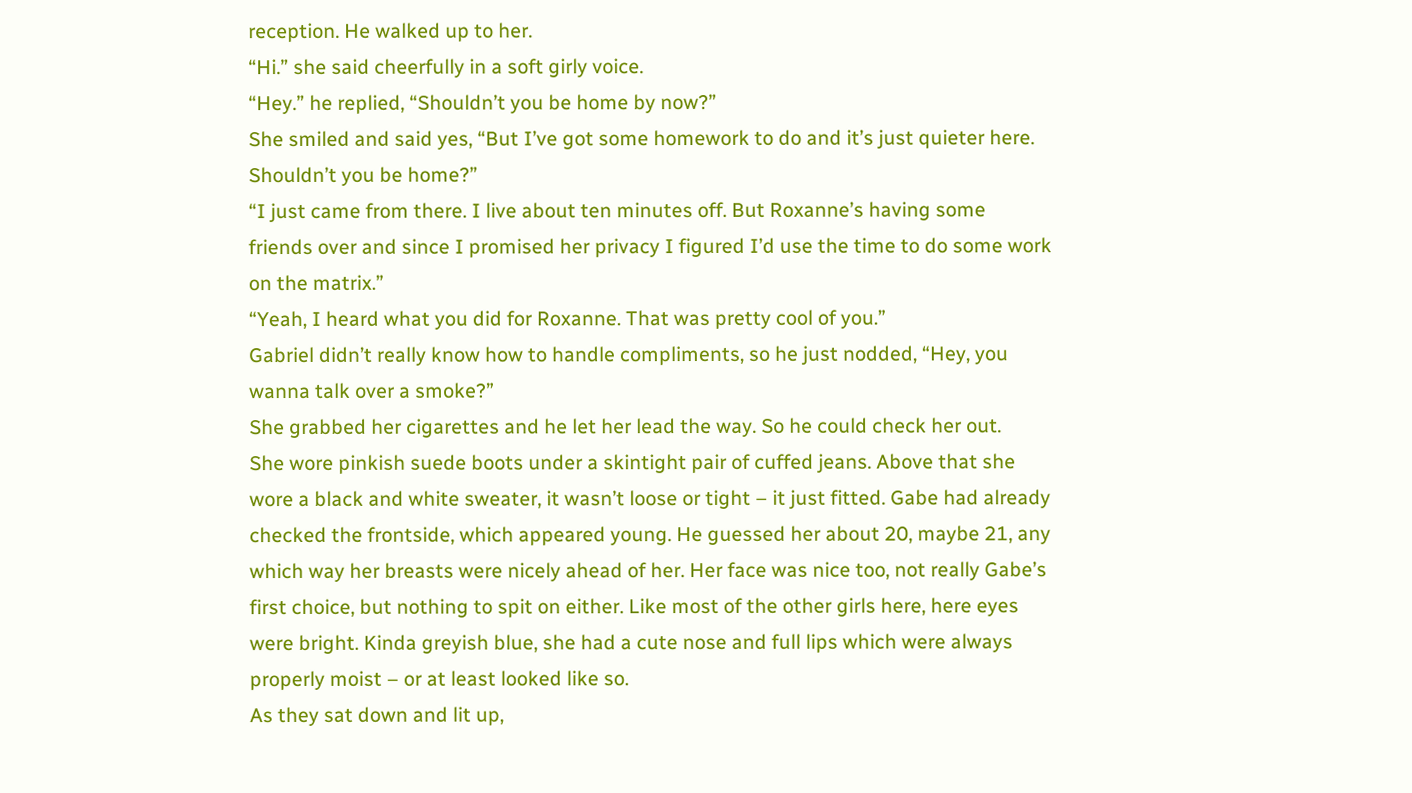reception. He walked up to her.
“Hi.” she said cheerfully in a soft girly voice.
“Hey.” he replied, “Shouldn’t you be home by now?”
She smiled and said yes, “But I’ve got some homework to do and it’s just quieter here. Shouldn’t you be home?”
“I just came from there. I live about ten minutes off. But Roxanne’s having some friends over and since I promised her privacy I figured I’d use the time to do some work on the matrix.”
“Yeah, I heard what you did for Roxanne. That was pretty cool of you.”
Gabriel didn’t really know how to handle compliments, so he just nodded, “Hey, you wanna talk over a smoke?”
She grabbed her cigarettes and he let her lead the way. So he could check her out.
She wore pinkish suede boots under a skintight pair of cuffed jeans. Above that she wore a black and white sweater, it wasn’t loose or tight – it just fitted. Gabe had already checked the frontside, which appeared young. He guessed her about 20, maybe 21, any which way her breasts were nicely ahead of her. Her face was nice too, not really Gabe’s first choice, but nothing to spit on either. Like most of the other girls here, here eyes were bright. Kinda greyish blue, she had a cute nose and full lips which were always properly moist – or at least looked like so.
As they sat down and lit up,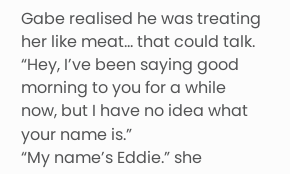Gabe realised he was treating her like meat... that could talk.
“Hey, I’ve been saying good morning to you for a while now, but I have no idea what your name is.”
“My name’s Eddie.” she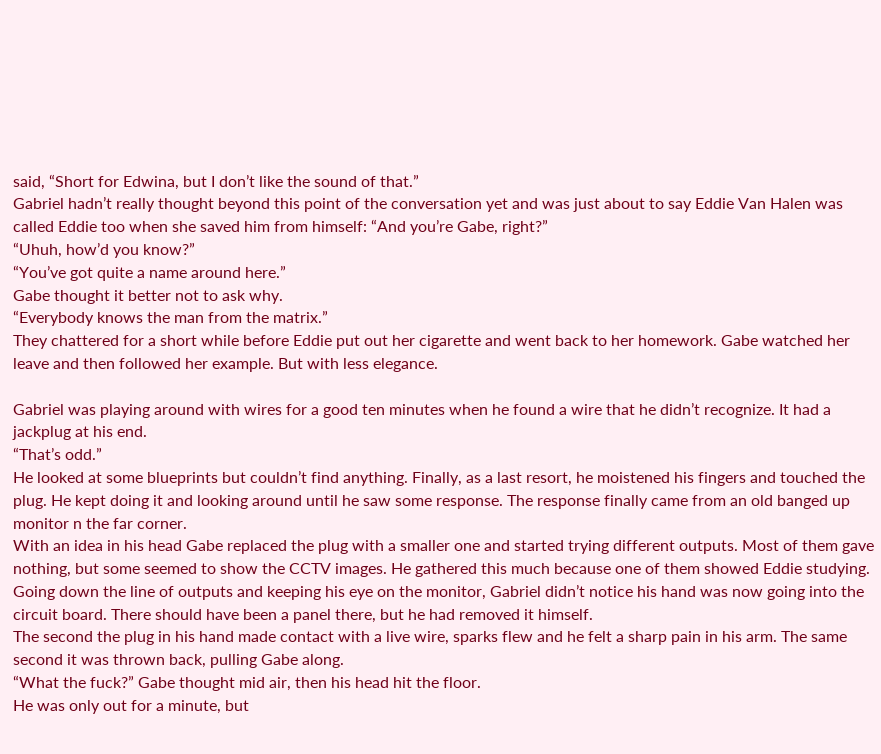said, “Short for Edwina, but I don’t like the sound of that.”
Gabriel hadn’t really thought beyond this point of the conversation yet and was just about to say Eddie Van Halen was called Eddie too when she saved him from himself: “And you’re Gabe, right?”
“Uhuh, how’d you know?”
“You’ve got quite a name around here.”
Gabe thought it better not to ask why.
“Everybody knows the man from the matrix.”
They chattered for a short while before Eddie put out her cigarette and went back to her homework. Gabe watched her leave and then followed her example. But with less elegance.

Gabriel was playing around with wires for a good ten minutes when he found a wire that he didn’t recognize. It had a jackplug at his end.
“That’s odd.”
He looked at some blueprints but couldn’t find anything. Finally, as a last resort, he moistened his fingers and touched the plug. He kept doing it and looking around until he saw some response. The response finally came from an old banged up monitor n the far corner.
With an idea in his head Gabe replaced the plug with a smaller one and started trying different outputs. Most of them gave nothing, but some seemed to show the CCTV images. He gathered this much because one of them showed Eddie studying.
Going down the line of outputs and keeping his eye on the monitor, Gabriel didn’t notice his hand was now going into the circuit board. There should have been a panel there, but he had removed it himself.
The second the plug in his hand made contact with a live wire, sparks flew and he felt a sharp pain in his arm. The same second it was thrown back, pulling Gabe along.
“What the fuck?” Gabe thought mid air, then his head hit the floor.
He was only out for a minute, but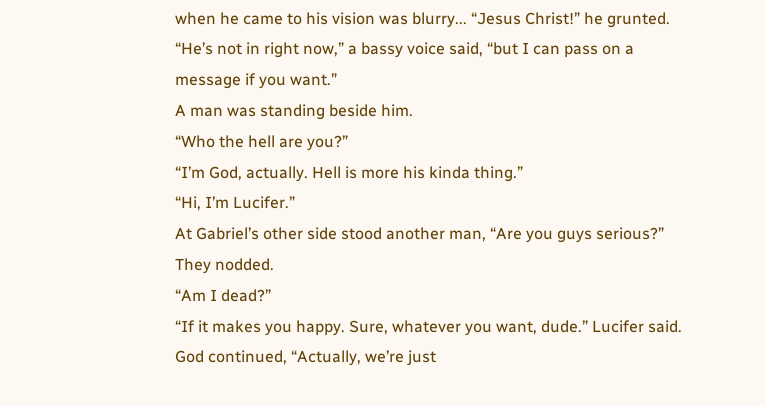when he came to his vision was blurry... “Jesus Christ!” he grunted.
“He’s not in right now,” a bassy voice said, “but I can pass on a message if you want.”
A man was standing beside him.
“Who the hell are you?”
“I’m God, actually. Hell is more his kinda thing.”
“Hi, I’m Lucifer.”
At Gabriel’s other side stood another man, “Are you guys serious?”
They nodded.
“Am I dead?”
“If it makes you happy. Sure, whatever you want, dude.” Lucifer said. God continued, “Actually, we’re just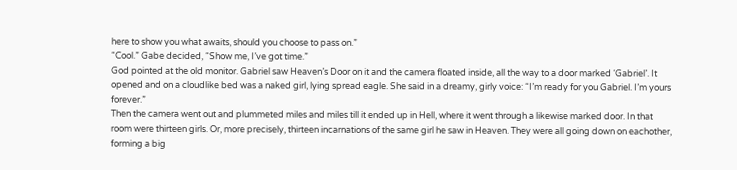here to show you what awaits, should you choose to pass on.”
“Cool.” Gabe decided, “Show me, I’ve got time.”
God pointed at the old monitor. Gabriel saw Heaven’s Door on it and the camera floated inside, all the way to a door marked ‘Gabriel’. It opened and on a cloudlike bed was a naked girl, lying spread eagle. She said in a dreamy, girly voice: “I’m ready for you Gabriel. I’m yours forever.”
Then the camera went out and plummeted miles and miles till it ended up in Hell, where it went through a likewise marked door. In that room were thirteen girls. Or, more precisely, thirteen incarnations of the same girl he saw in Heaven. They were all going down on eachother, forming a big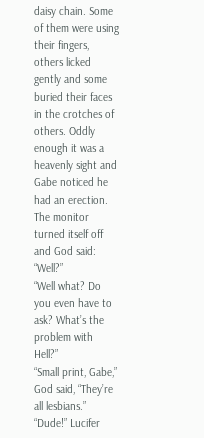daisy chain. Some of them were using their fingers, others licked gently and some buried their faces in the crotches of others. Oddly enough it was a heavenly sight and Gabe noticed he had an erection. The monitor turned itself off and God said: “Well?”
“Well what? Do you even have to ask? What’s the problem with Hell?”
“Small print, Gabe,” God said, “They’re all lesbians.”
“Dude!” Lucifer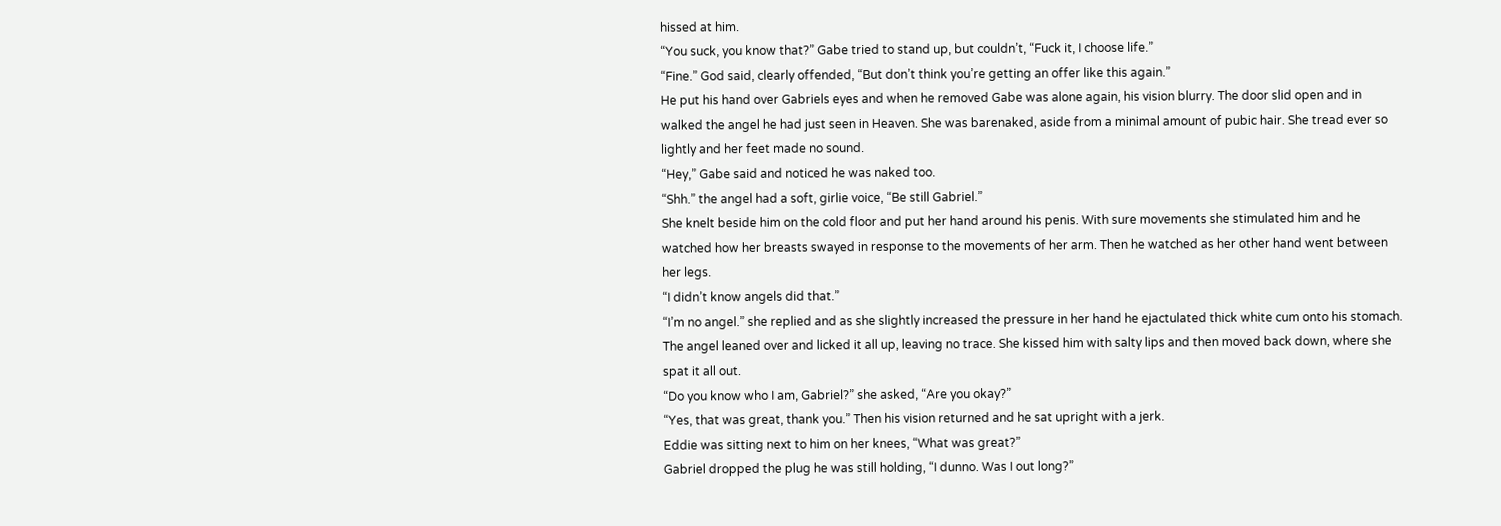hissed at him.
“You suck, you know that?” Gabe tried to stand up, but couldn’t, “Fuck it, I choose life.”
“Fine.” God said, clearly offended, “But don’t think you’re getting an offer like this again.”
He put his hand over Gabriels eyes and when he removed Gabe was alone again, his vision blurry. The door slid open and in walked the angel he had just seen in Heaven. She was barenaked, aside from a minimal amount of pubic hair. She tread ever so lightly and her feet made no sound.
“Hey,” Gabe said and noticed he was naked too.
“Shh.” the angel had a soft, girlie voice, “Be still Gabriel.”
She knelt beside him on the cold floor and put her hand around his penis. With sure movements she stimulated him and he watched how her breasts swayed in response to the movements of her arm. Then he watched as her other hand went between her legs.
“I didn’t know angels did that.”
“I’m no angel.” she replied and as she slightly increased the pressure in her hand he ejactulated thick white cum onto his stomach. The angel leaned over and licked it all up, leaving no trace. She kissed him with salty lips and then moved back down, where she spat it all out.
“Do you know who I am, Gabriel?” she asked, “Are you okay?”
“Yes, that was great, thank you.” Then his vision returned and he sat upright with a jerk.
Eddie was sitting next to him on her knees, “What was great?”
Gabriel dropped the plug he was still holding, “I dunno. Was I out long?”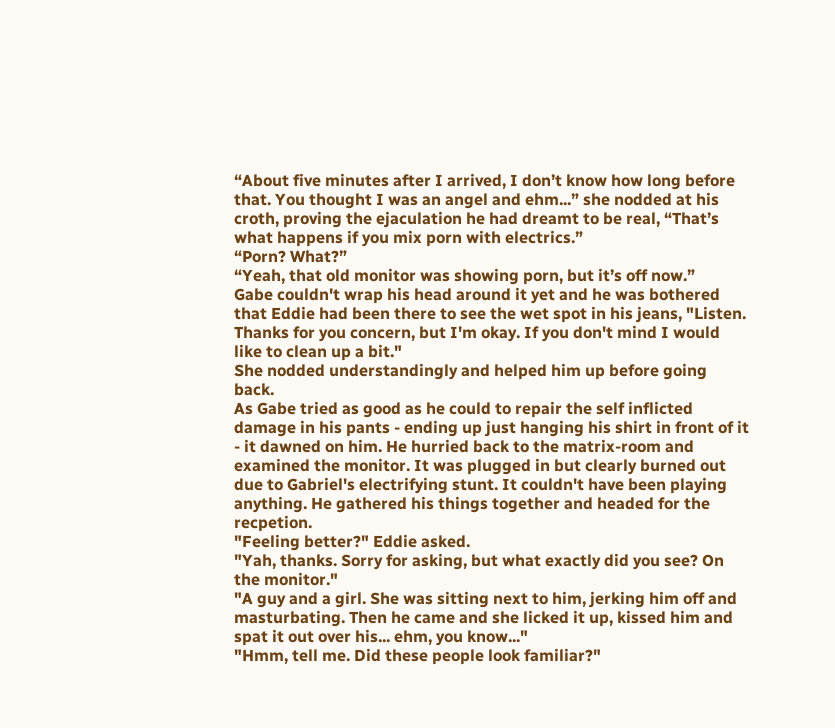“About five minutes after I arrived, I don’t know how long before that. You thought I was an angel and ehm...” she nodded at his croth, proving the ejaculation he had dreamt to be real, “That’s what happens if you mix porn with electrics.”
“Porn? What?”
“Yeah, that old monitor was showing porn, but it’s off now.”
Gabe couldn't wrap his head around it yet and he was bothered that Eddie had been there to see the wet spot in his jeans, "Listen. Thanks for you concern, but I'm okay. If you don't mind I would like to clean up a bit."
She nodded understandingly and helped him up before going back.
As Gabe tried as good as he could to repair the self inflicted damage in his pants - ending up just hanging his shirt in front of it - it dawned on him. He hurried back to the matrix-room and examined the monitor. It was plugged in but clearly burned out due to Gabriel's electrifying stunt. It couldn't have been playing anything. He gathered his things together and headed for the recpetion.
"Feeling better?" Eddie asked.
"Yah, thanks. Sorry for asking, but what exactly did you see? On the monitor."
"A guy and a girl. She was sitting next to him, jerking him off and masturbating. Then he came and she licked it up, kissed him and spat it out over his... ehm, you know..."
"Hmm, tell me. Did these people look familiar?"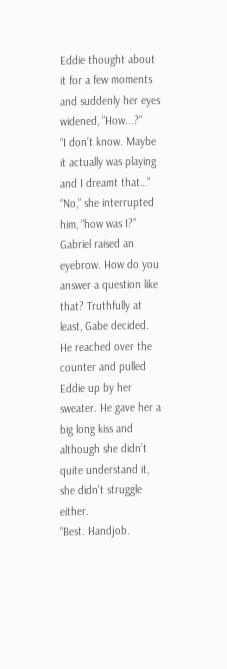Eddie thought about it for a few moments and suddenly her eyes widened, "How...?"
“I don’t know. Maybe it actually was playing and I dreamt that…”
“No,” she interrupted him, “how was I?”
Gabriel raised an eyebrow. How do you answer a question like that? Truthfully at least, Gabe decided. He reached over the counter and pulled Eddie up by her sweater. He gave her a big long kiss and although she didn’t quite understand it, she didn’t struggle either.
“Best. Handjob.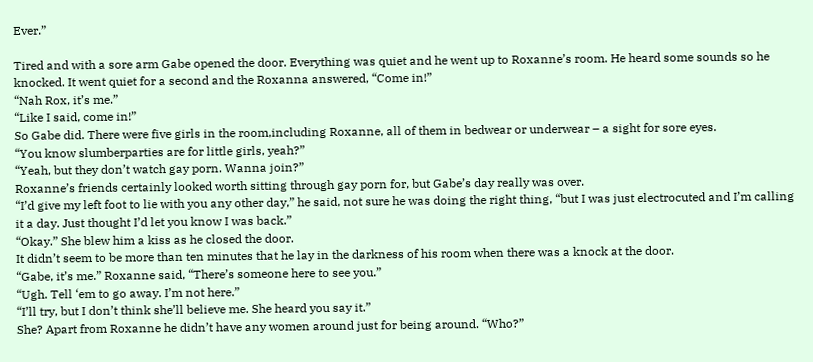Ever.”

Tired and with a sore arm Gabe opened the door. Everything was quiet and he went up to Roxanne’s room. He heard some sounds so he knocked. It went quiet for a second and the Roxanna answered, “Come in!”
“Nah Rox, it’s me.”
“Like I said, come in!”
So Gabe did. There were five girls in the room,including Roxanne, all of them in bedwear or underwear – a sight for sore eyes.
“You know slumberparties are for little girls, yeah?”
“Yeah, but they don’t watch gay porn. Wanna join?”
Roxanne’s friends certainly looked worth sitting through gay porn for, but Gabe’s day really was over.
“I’d give my left foot to lie with you any other day,” he said, not sure he was doing the right thing, “but I was just electrocuted and I’m calling it a day. Just thought I’d let you know I was back.”
“Okay.” She blew him a kiss as he closed the door.
It didn’t seem to be more than ten minutes that he lay in the darkness of his room when there was a knock at the door.
“Gabe, it’s me.” Roxanne said, “There’s someone here to see you.”
“Ugh. Tell ‘em to go away. I’m not here.”
“I’ll try, but I don’t think she’ll believe me. She heard you say it.”
She? Apart from Roxanne he didn’t have any women around just for being around. “Who?”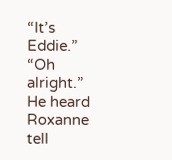“It’s Eddie.”
“Oh alright.”
He heard Roxanne tell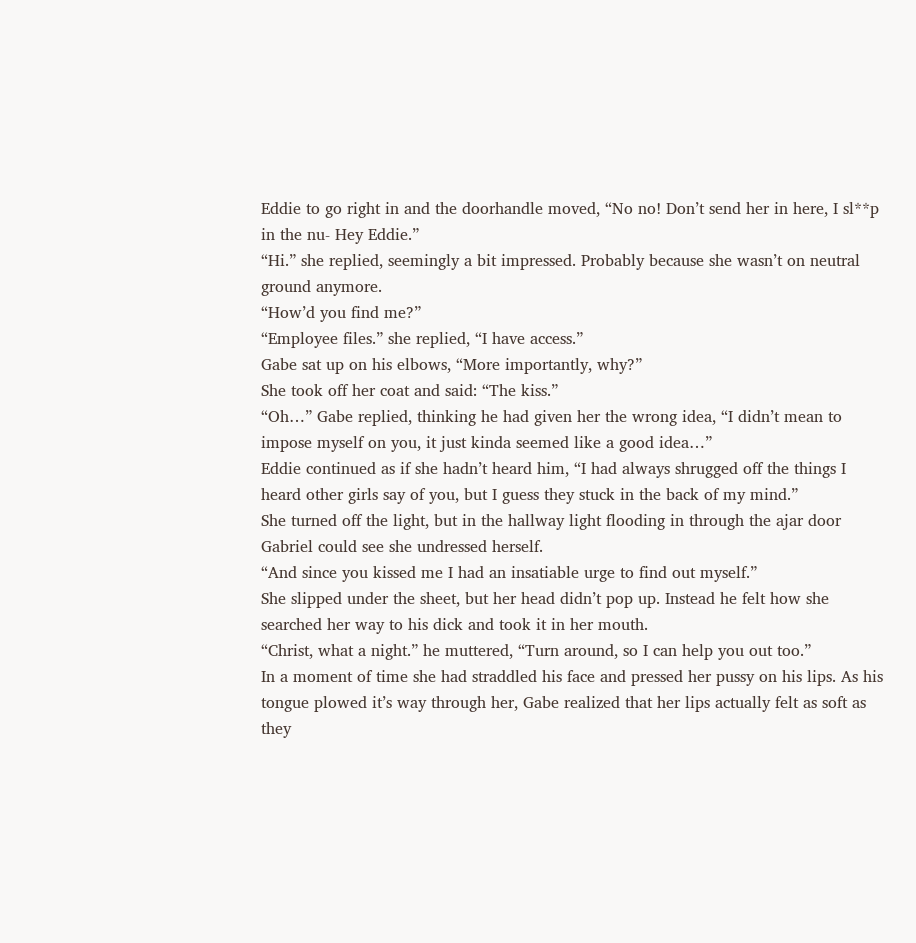Eddie to go right in and the doorhandle moved, “No no! Don’t send her in here, I sl**p in the nu- Hey Eddie.”
“Hi.” she replied, seemingly a bit impressed. Probably because she wasn’t on neutral ground anymore.
“How’d you find me?”
“Employee files.” she replied, “I have access.”
Gabe sat up on his elbows, “More importantly, why?”
She took off her coat and said: “The kiss.”
“Oh…” Gabe replied, thinking he had given her the wrong idea, “I didn’t mean to impose myself on you, it just kinda seemed like a good idea…”
Eddie continued as if she hadn’t heard him, “I had always shrugged off the things I heard other girls say of you, but I guess they stuck in the back of my mind.”
She turned off the light, but in the hallway light flooding in through the ajar door Gabriel could see she undressed herself.
“And since you kissed me I had an insatiable urge to find out myself.”
She slipped under the sheet, but her head didn’t pop up. Instead he felt how she searched her way to his dick and took it in her mouth.
“Christ, what a night.” he muttered, “Turn around, so I can help you out too.”
In a moment of time she had straddled his face and pressed her pussy on his lips. As his tongue plowed it’s way through her, Gabe realized that her lips actually felt as soft as they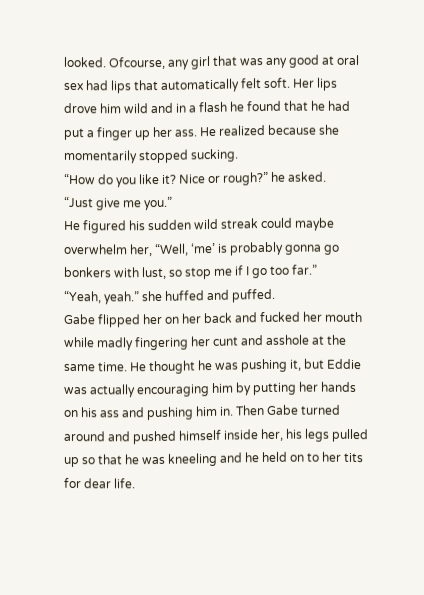looked. Ofcourse, any girl that was any good at oral sex had lips that automatically felt soft. Her lips drove him wild and in a flash he found that he had put a finger up her ass. He realized because she momentarily stopped sucking.
“How do you like it? Nice or rough?” he asked.
“Just give me you.”
He figured his sudden wild streak could maybe overwhelm her, “Well, ‘me’ is probably gonna go bonkers with lust, so stop me if I go too far.”
“Yeah, yeah.” she huffed and puffed.
Gabe flipped her on her back and fucked her mouth while madly fingering her cunt and asshole at the same time. He thought he was pushing it, but Eddie was actually encouraging him by putting her hands on his ass and pushing him in. Then Gabe turned around and pushed himself inside her, his legs pulled up so that he was kneeling and he held on to her tits for dear life.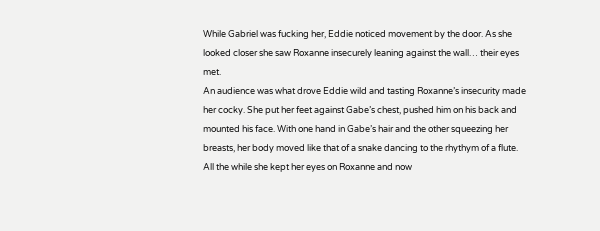While Gabriel was fucking her, Eddie noticed movement by the door. As she looked closer she saw Roxanne insecurely leaning against the wall… their eyes met.
An audience was what drove Eddie wild and tasting Roxanne’s insecurity made her cocky. She put her feet against Gabe’s chest, pushed him on his back and mounted his face. With one hand in Gabe’s hair and the other squeezing her breasts, her body moved like that of a snake dancing to the rhythym of a flute. All the while she kept her eyes on Roxanne and now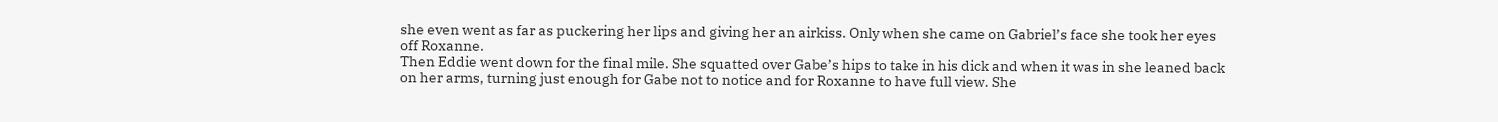she even went as far as puckering her lips and giving her an airkiss. Only when she came on Gabriel’s face she took her eyes off Roxanne.
Then Eddie went down for the final mile. She squatted over Gabe’s hips to take in his dick and when it was in she leaned back on her arms, turning just enough for Gabe not to notice and for Roxanne to have full view. She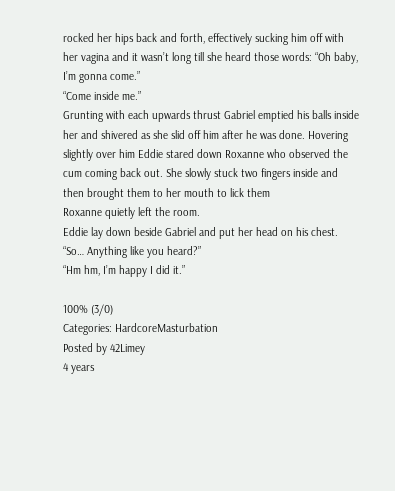rocked her hips back and forth, effectively sucking him off with her vagina and it wasn’t long till she heard those words: “Oh baby, I’m gonna come.”
“Come inside me.”
Grunting with each upwards thrust Gabriel emptied his balls inside her and shivered as she slid off him after he was done. Hovering slightly over him Eddie stared down Roxanne who observed the cum coming back out. She slowly stuck two fingers inside and then brought them to her mouth to lick them
Roxanne quietly left the room.
Eddie lay down beside Gabriel and put her head on his chest.
“So… Anything like you heard?”
“Hm hm, I’m happy I did it.”

100% (3/0)
Categories: HardcoreMasturbation
Posted by 42Limey
4 years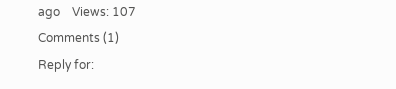ago    Views: 107
Comments (1)
Reply for: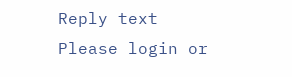Reply text
Please login or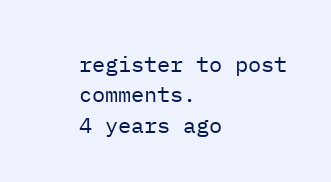register to post comments.
4 years ago